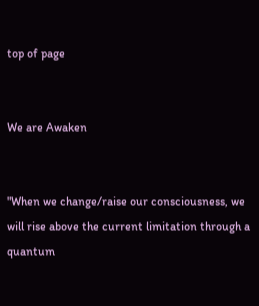top of page


We are Awaken


"When we change/raise our consciousness, we will rise above the current limitation through a quantum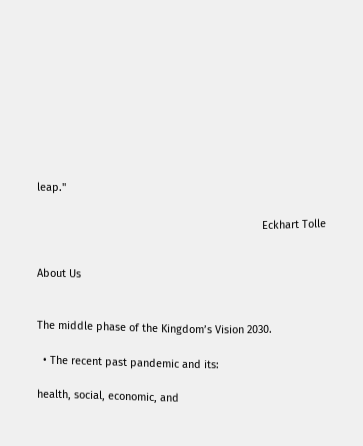leap."

                                                                           Eckhart Tolle


About Us


The middle phase of the Kingdom’s Vision 2030.

  • The recent past pandemic and its:

health, social, economic, and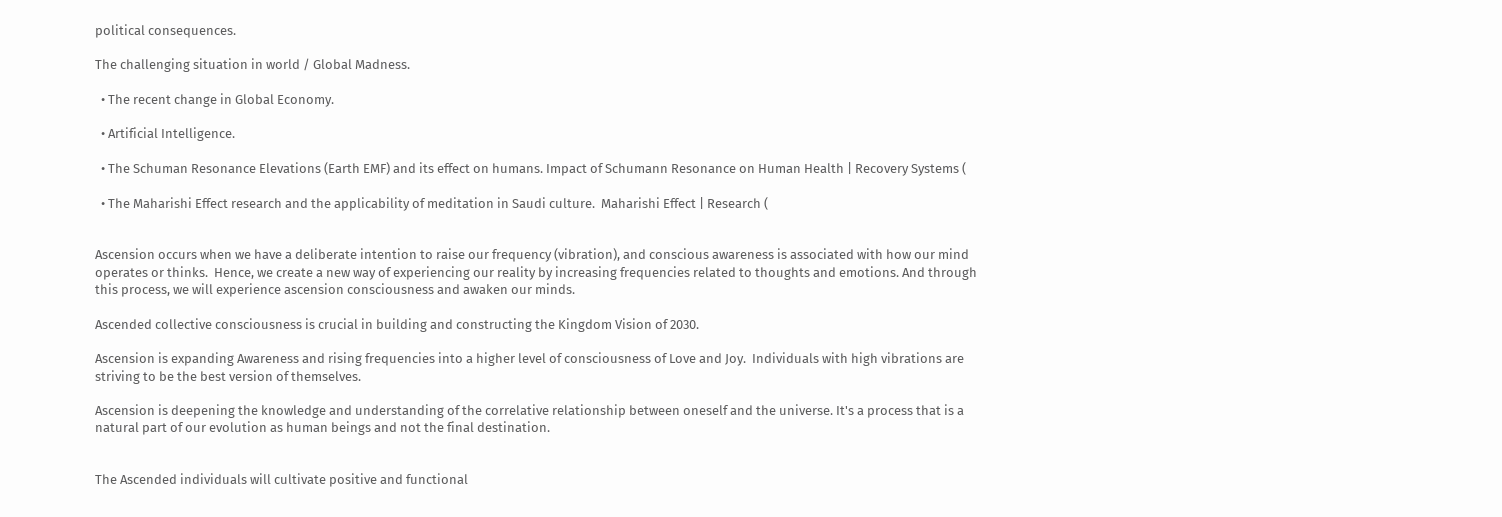political consequences.

The challenging situation in world / Global Madness.

  • The recent change in Global Economy.

  • Artificial Intelligence.

  • The Schuman Resonance Elevations (Earth EMF) and its effect on humans. Impact of Schumann Resonance on Human Health | Recovery Systems (

  • The Maharishi Effect research and the applicability of meditation in Saudi culture.  Maharishi Effect | Research (


Ascension occurs when we have a deliberate intention to raise our frequency (vibration), and conscious awareness is associated with how our mind operates or thinks.  Hence, we create a new way of experiencing our reality by increasing frequencies related to thoughts and emotions. And through this process, we will experience ascension consciousness and awaken our minds.

Ascended collective consciousness is crucial in building and constructing the Kingdom Vision of 2030.

Ascension is expanding Awareness and rising frequencies into a higher level of consciousness of Love and Joy.  Individuals with high vibrations are striving to be the best version of themselves.

Ascension is deepening the knowledge and understanding of the correlative relationship between oneself and the universe. It's a process that is a natural part of our evolution as human beings and not the final destination.


The Ascended individuals will cultivate positive and functional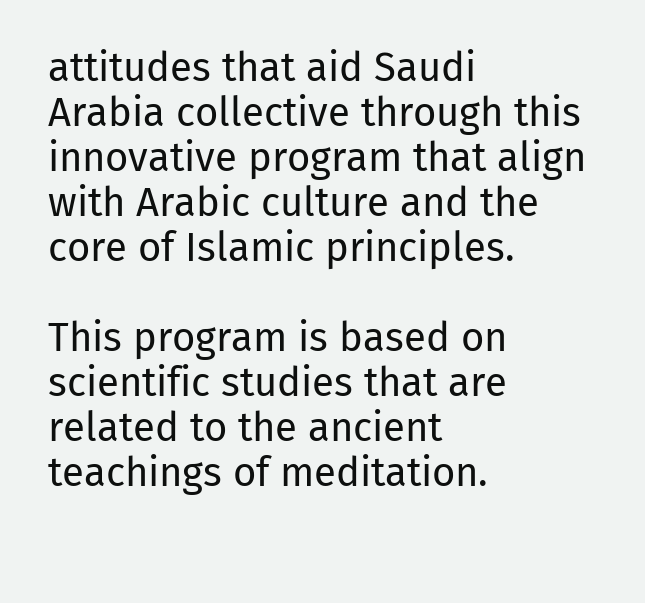attitudes that aid Saudi Arabia collective through this innovative program that align with Arabic culture and the core of Islamic principles.

This program is based on scientific studies that are related to the ancient teachings of meditation.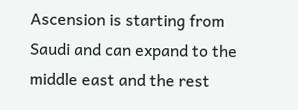Ascension is starting from Saudi and can expand to the middle east and the rest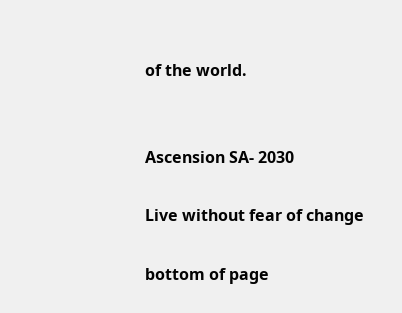of the world.


Ascension SA- 2030

Live without fear of change

bottom of page